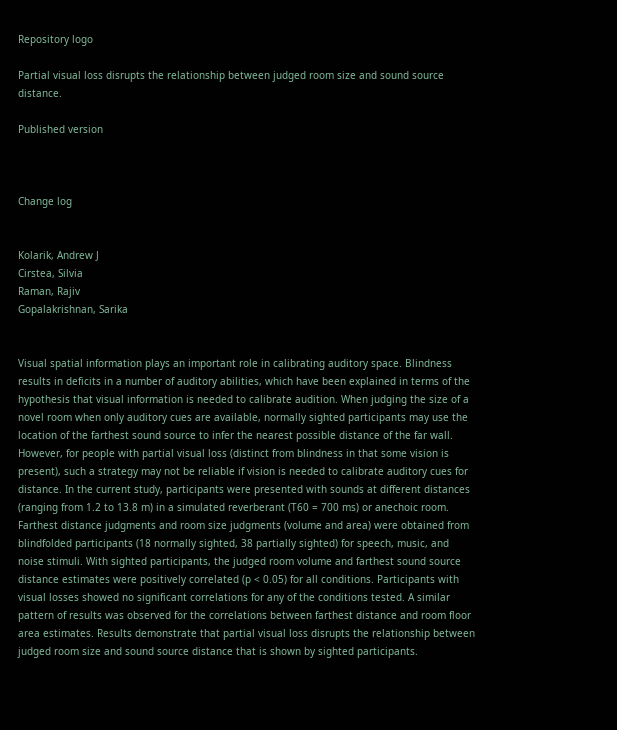Repository logo

Partial visual loss disrupts the relationship between judged room size and sound source distance.

Published version



Change log


Kolarik, Andrew J
Cirstea, Silvia
Raman, Rajiv
Gopalakrishnan, Sarika


Visual spatial information plays an important role in calibrating auditory space. Blindness results in deficits in a number of auditory abilities, which have been explained in terms of the hypothesis that visual information is needed to calibrate audition. When judging the size of a novel room when only auditory cues are available, normally sighted participants may use the location of the farthest sound source to infer the nearest possible distance of the far wall. However, for people with partial visual loss (distinct from blindness in that some vision is present), such a strategy may not be reliable if vision is needed to calibrate auditory cues for distance. In the current study, participants were presented with sounds at different distances (ranging from 1.2 to 13.8 m) in a simulated reverberant (T60 = 700 ms) or anechoic room. Farthest distance judgments and room size judgments (volume and area) were obtained from blindfolded participants (18 normally sighted, 38 partially sighted) for speech, music, and noise stimuli. With sighted participants, the judged room volume and farthest sound source distance estimates were positively correlated (p < 0.05) for all conditions. Participants with visual losses showed no significant correlations for any of the conditions tested. A similar pattern of results was observed for the correlations between farthest distance and room floor area estimates. Results demonstrate that partial visual loss disrupts the relationship between judged room size and sound source distance that is shown by sighted participants.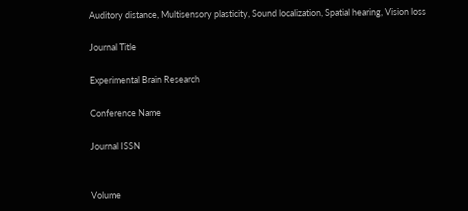Auditory distance, Multisensory plasticity, Sound localization, Spatial hearing, Vision loss

Journal Title

Experimental Brain Research

Conference Name

Journal ISSN


Volume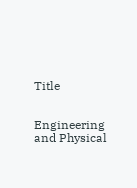Title


Engineering and Physical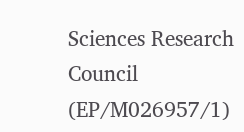Sciences Research Council (EP/M026957/1)